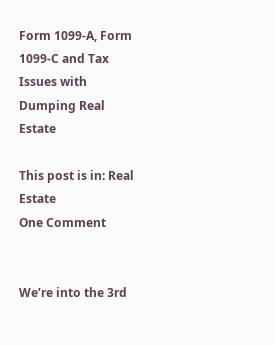Form 1099-A, Form 1099-C and Tax Issues with Dumping Real Estate

This post is in: Real Estate
One Comment


We’re into the 3rd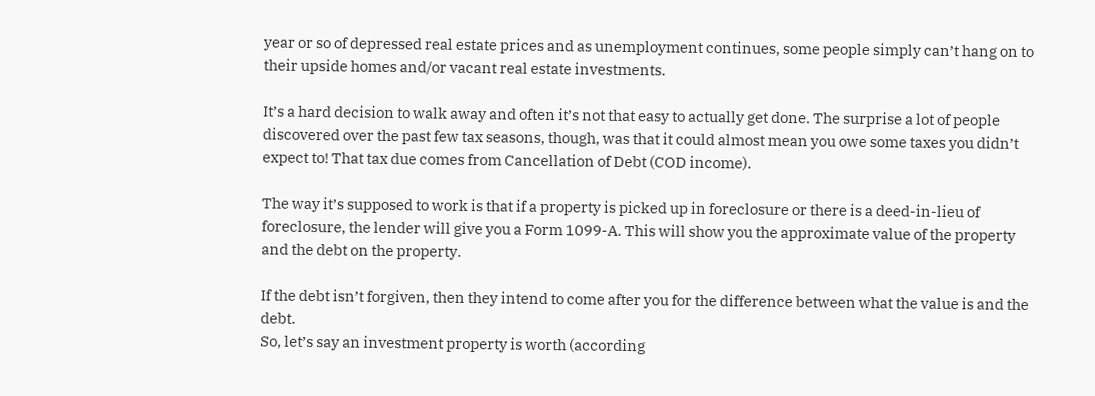year or so of depressed real estate prices and as unemployment continues, some people simply can’t hang on to their upside homes and/or vacant real estate investments.

It’s a hard decision to walk away and often it’s not that easy to actually get done. The surprise a lot of people discovered over the past few tax seasons, though, was that it could almost mean you owe some taxes you didn’t expect to! That tax due comes from Cancellation of Debt (COD income).

The way it’s supposed to work is that if a property is picked up in foreclosure or there is a deed-in-lieu of foreclosure, the lender will give you a Form 1099-A. This will show you the approximate value of the property and the debt on the property.

If the debt isn’t forgiven, then they intend to come after you for the difference between what the value is and the debt.
So, let’s say an investment property is worth (according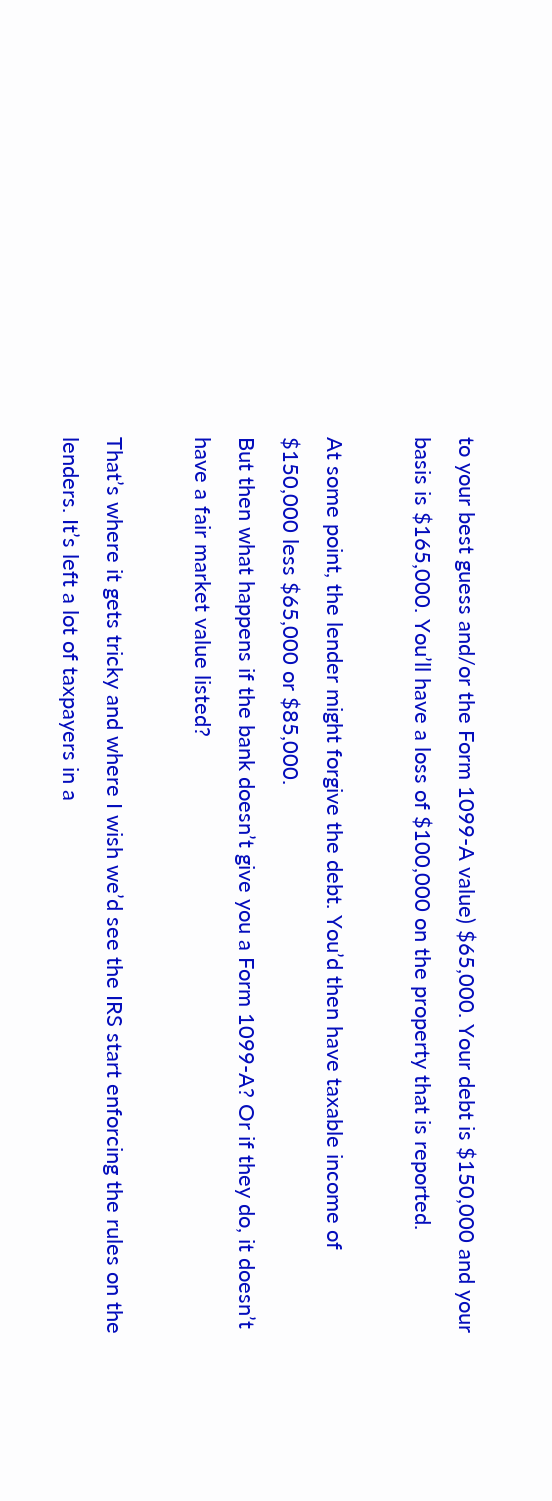to your best guess and/or the Form 1099-A value) $65,000. Your debt is $150,000 and your basis is $165,000. You’ll have a loss of $100,000 on the property that is reported.

At some point, the lender might forgive the debt. You’d then have taxable income of $150,000 less $65,000 or $85,000.
But then what happens if the bank doesn’t give you a Form 1099-A? Or if they do, it doesn’t have a fair market value listed?

That’s where it gets tricky and where I wish we’d see the IRS start enforcing the rules on the lenders. It’s left a lot of taxpayers in a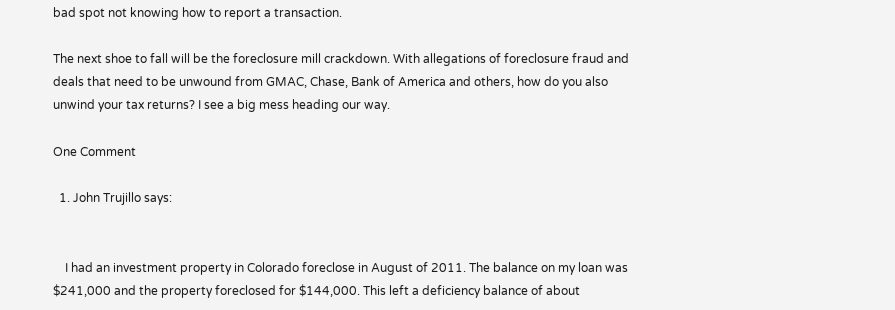bad spot not knowing how to report a transaction.

The next shoe to fall will be the foreclosure mill crackdown. With allegations of foreclosure fraud and deals that need to be unwound from GMAC, Chase, Bank of America and others, how do you also unwind your tax returns? I see a big mess heading our way.

One Comment

  1. John Trujillo says:


    I had an investment property in Colorado foreclose in August of 2011. The balance on my loan was $241,000 and the property foreclosed for $144,000. This left a deficiency balance of about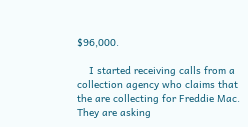$96,000.

    I started receiving calls from a collection agency who claims that the are collecting for Freddie Mac. They are asking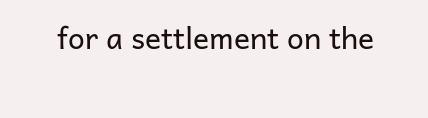for a settlement on the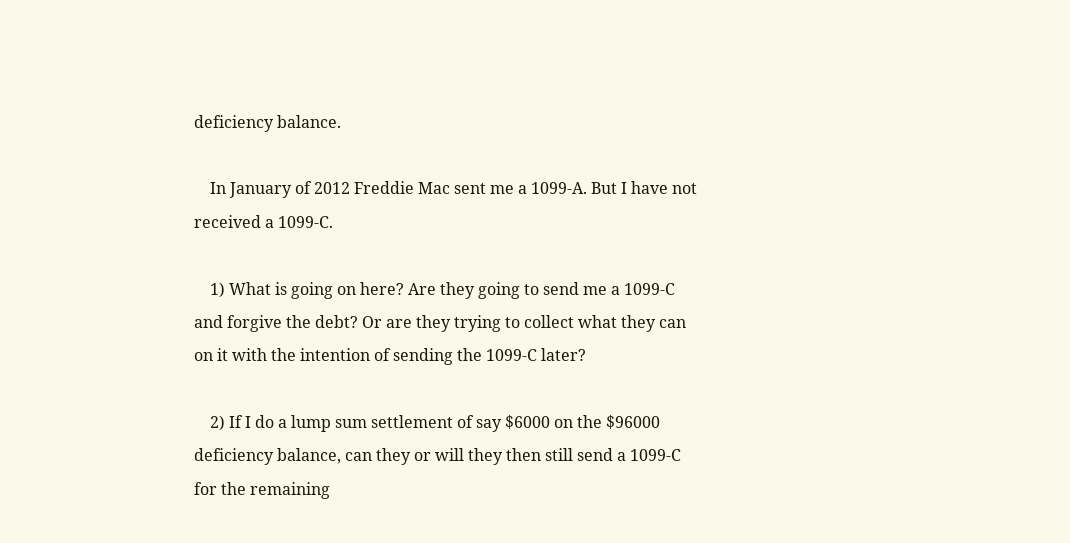deficiency balance.

    In January of 2012 Freddie Mac sent me a 1099-A. But I have not received a 1099-C.

    1) What is going on here? Are they going to send me a 1099-C and forgive the debt? Or are they trying to collect what they can on it with the intention of sending the 1099-C later?

    2) If I do a lump sum settlement of say $6000 on the $96000 deficiency balance, can they or will they then still send a 1099-C for the remaining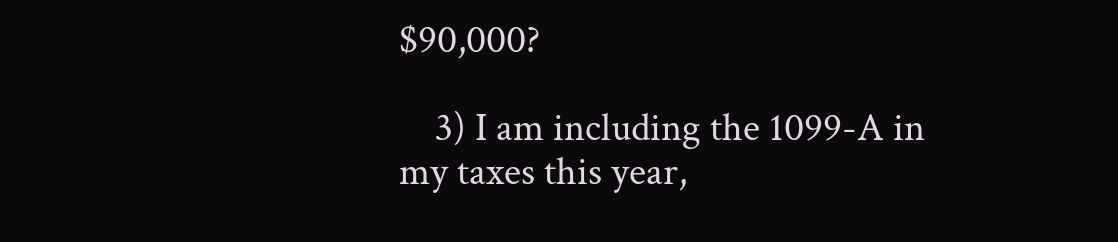$90,000?

    3) I am including the 1099-A in my taxes this year,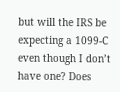but will the IRS be expecting a 1099-C even though I don’t have one? Does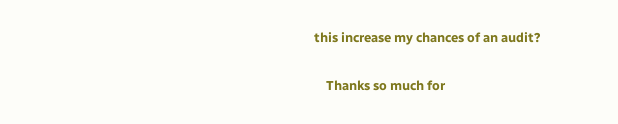this increase my chances of an audit?

    Thanks so much for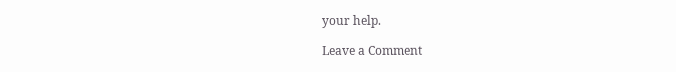your help.

Leave a Comment